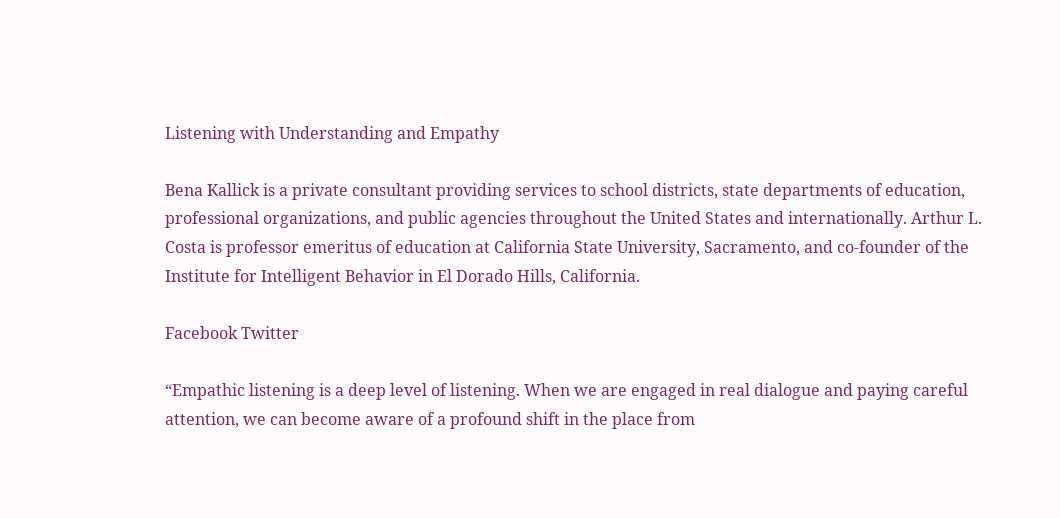Listening with Understanding and Empathy

Bena Kallick is a private consultant providing services to school districts, state departments of education, professional organizations, and public agencies throughout the United States and internationally. Arthur L. Costa is professor emeritus of education at California State University, Sacramento, and co-founder of the Institute for Intelligent Behavior in El Dorado Hills, California.

Facebook Twitter

“Empathic listening is a deep level of listening. When we are engaged in real dialogue and paying careful attention, we can become aware of a profound shift in the place from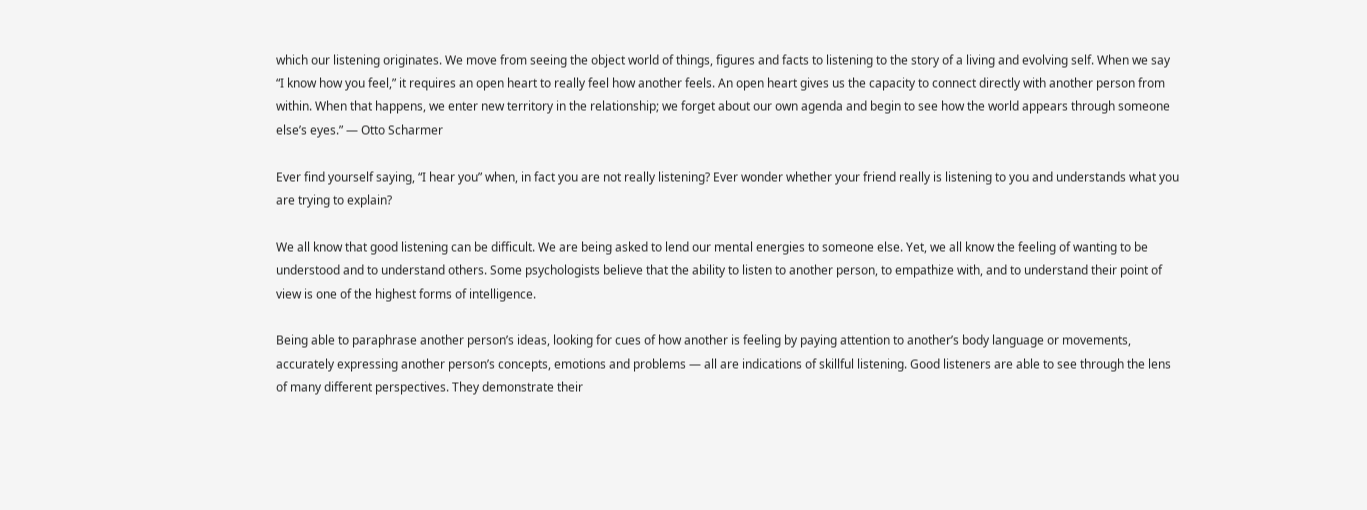which our listening originates. We move from seeing the object world of things, figures and facts to listening to the story of a living and evolving self. When we say “I know how you feel,” it requires an open heart to really feel how another feels. An open heart gives us the capacity to connect directly with another person from within. When that happens, we enter new territory in the relationship; we forget about our own agenda and begin to see how the world appears through someone else’s eyes.” — Otto Scharmer

Ever find yourself saying, “I hear you” when, in fact you are not really listening? Ever wonder whether your friend really is listening to you and understands what you are trying to explain?

We all know that good listening can be difficult. We are being asked to lend our mental energies to someone else. Yet, we all know the feeling of wanting to be understood and to understand others. Some psychologists believe that the ability to listen to another person, to empathize with, and to understand their point of view is one of the highest forms of intelligence.

Being able to paraphrase another person’s ideas, looking for cues of how another is feeling by paying attention to another’s body language or movements, accurately expressing another person’s concepts, emotions and problems — all are indications of skillful listening. Good listeners are able to see through the lens of many different perspectives. They demonstrate their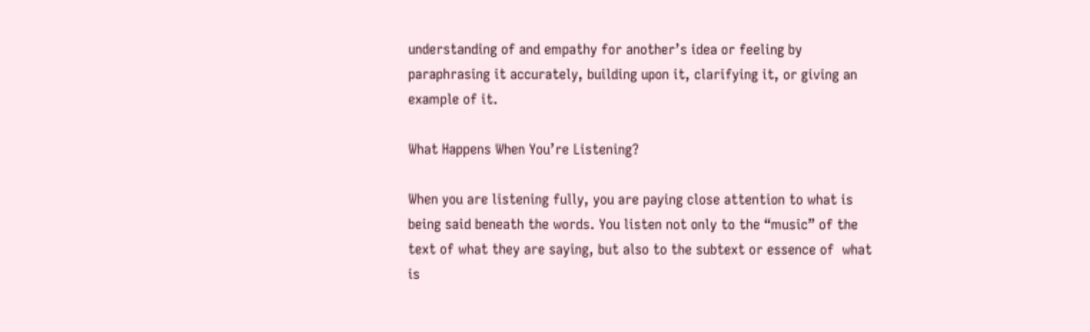understanding of and empathy for another’s idea or feeling by paraphrasing it accurately, building upon it, clarifying it, or giving an example of it.

What Happens When You’re Listening?

When you are listening fully, you are paying close attention to what is being said beneath the words. You listen not only to the “music” of the text of what they are saying, but also to the subtext or essence of  what is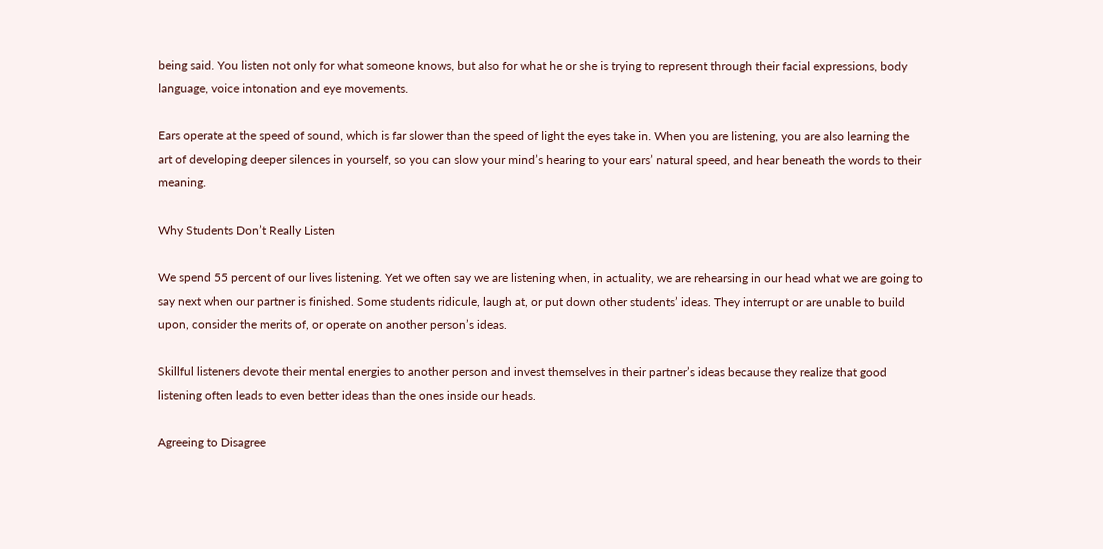being said. You listen not only for what someone knows, but also for what he or she is trying to represent through their facial expressions, body language, voice intonation and eye movements.

Ears operate at the speed of sound, which is far slower than the speed of light the eyes take in. When you are listening, you are also learning the art of developing deeper silences in yourself, so you can slow your mind’s hearing to your ears’ natural speed, and hear beneath the words to their meaning.

Why Students Don’t Really Listen

We spend 55 percent of our lives listening. Yet we often say we are listening when, in actuality, we are rehearsing in our head what we are going to say next when our partner is finished. Some students ridicule, laugh at, or put down other students’ ideas. They interrupt or are unable to build upon, consider the merits of, or operate on another person’s ideas.

Skillful listeners devote their mental energies to another person and invest themselves in their partner’s ideas because they realize that good listening often leads to even better ideas than the ones inside our heads.

Agreeing to Disagree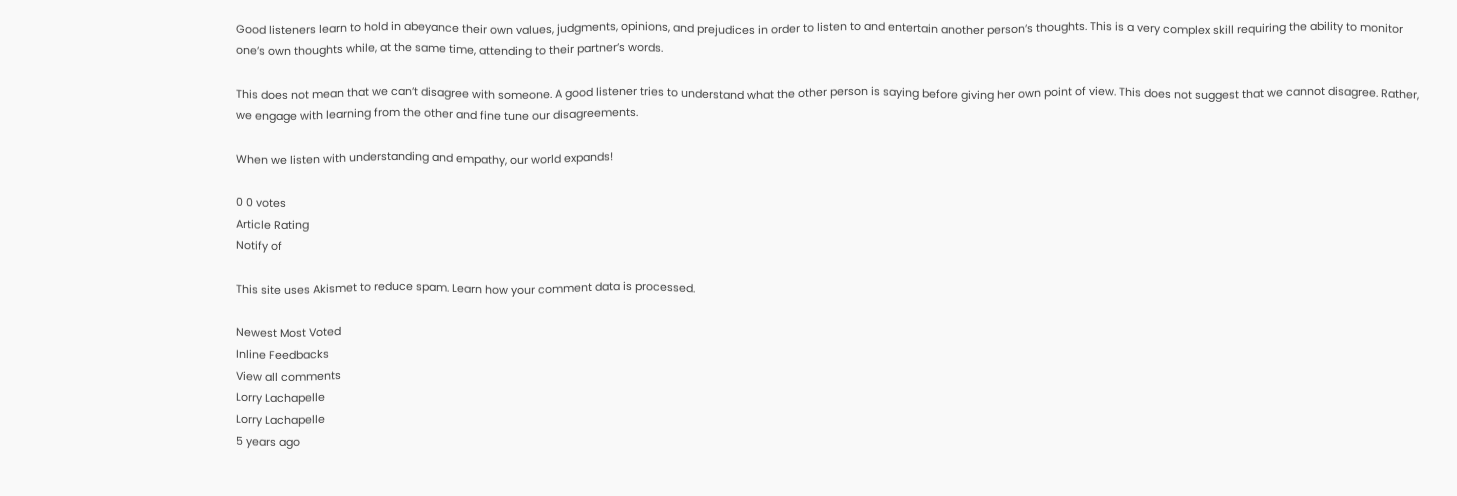Good listeners learn to hold in abeyance their own values, judgments, opinions, and prejudices in order to listen to and entertain another person’s thoughts. This is a very complex skill requiring the ability to monitor one’s own thoughts while, at the same time, attending to their partner’s words.

This does not mean that we can’t disagree with someone. A good listener tries to understand what the other person is saying before giving her own point of view. This does not suggest that we cannot disagree. Rather, we engage with learning from the other and fine tune our disagreements.

When we listen with understanding and empathy, our world expands!

0 0 votes
Article Rating
Notify of

This site uses Akismet to reduce spam. Learn how your comment data is processed.

Newest Most Voted
Inline Feedbacks
View all comments
Lorry Lachapelle
Lorry Lachapelle
5 years ago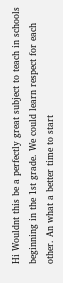Hi Wouldnt this be a perfectly great subject to teach in schools beginning in the 1st grade. We could learn respect for each other. An what a better time to start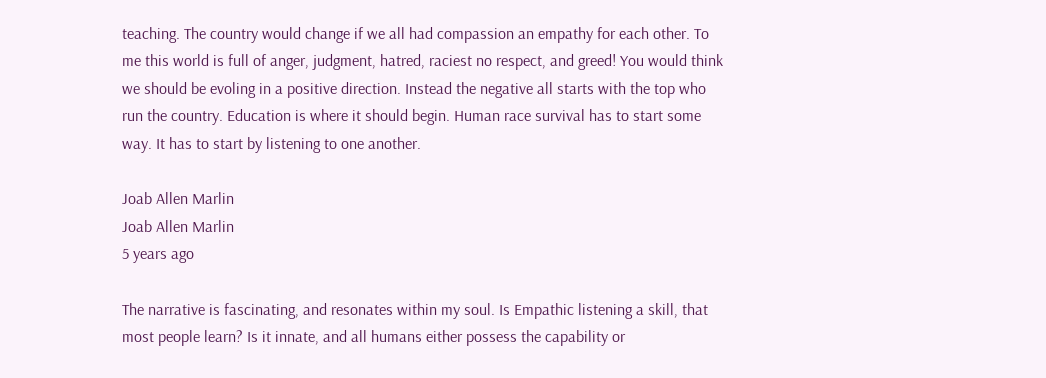teaching. The country would change if we all had compassion an empathy for each other. To me this world is full of anger, judgment, hatred, raciest no respect, and greed! You would think we should be evoling in a positive direction. Instead the negative all starts with the top who run the country. Education is where it should begin. Human race survival has to start some way. It has to start by listening to one another.

Joab Allen Marlin
Joab Allen Marlin
5 years ago

The narrative is fascinating, and resonates within my soul. Is Empathic listening a skill, that most people learn? Is it innate, and all humans either possess the capability or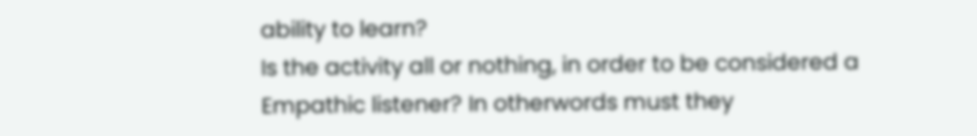ability to learn?
Is the activity all or nothing, in order to be considered a Empathic listener? In otherwords must they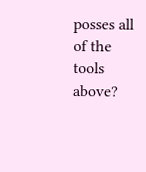posses all of the tools above?